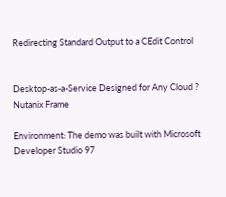Redirecting Standard Output to a CEdit Control


Desktop-as-a-Service Designed for Any Cloud ? Nutanix Frame

Environment: The demo was built with Microsoft Developer Studio 97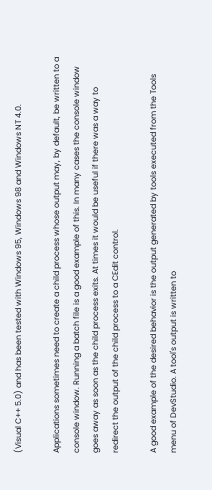(Visual C++ 5.0) and has been tested with Windows 95, Windows 98 and Windows NT 4.0.

Applications sometimes need to create a child process whose output may, by default, be written to a console window. Running a batch file is a good example of this. In many cases the console window goes away as soon as the child process exits. At times it would be useful if there was a way to redirect the output of the child process to a CEdit control.

A good example of the desired behavior is the output generated by tools executed from the Tools menu of DevStudio. A tool's output is written to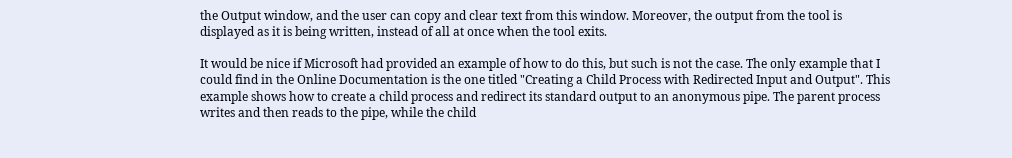the Output window, and the user can copy and clear text from this window. Moreover, the output from the tool is displayed as it is being written, instead of all at once when the tool exits.

It would be nice if Microsoft had provided an example of how to do this, but such is not the case. The only example that I could find in the Online Documentation is the one titled "Creating a Child Process with Redirected Input and Output". This example shows how to create a child process and redirect its standard output to an anonymous pipe. The parent process writes and then reads to the pipe, while the child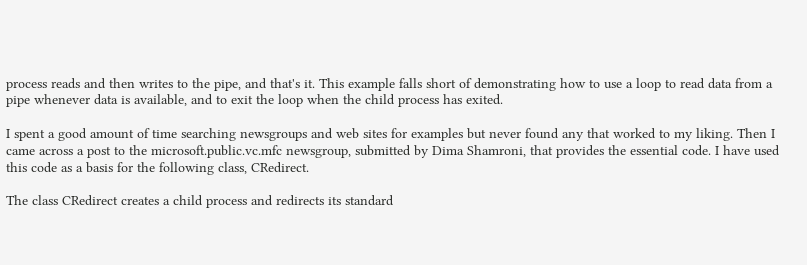process reads and then writes to the pipe, and that's it. This example falls short of demonstrating how to use a loop to read data from a pipe whenever data is available, and to exit the loop when the child process has exited.

I spent a good amount of time searching newsgroups and web sites for examples but never found any that worked to my liking. Then I came across a post to the microsoft.public.vc.mfc newsgroup, submitted by Dima Shamroni, that provides the essential code. I have used this code as a basis for the following class, CRedirect.

The class CRedirect creates a child process and redirects its standard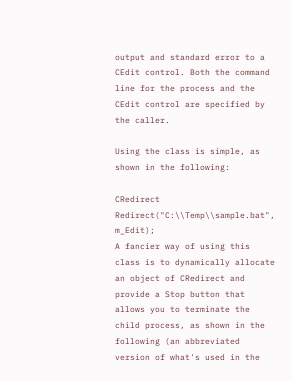output and standard error to a CEdit control. Both the command line for the process and the CEdit control are specified by the caller.

Using the class is simple, as shown in the following:

CRedirect Redirect("C:\\Temp\\sample.bat", m_Edit);
A fancier way of using this class is to dynamically allocate an object of CRedirect and provide a Stop button that allows you to terminate the child process, as shown in the following (an abbreviated version of what's used in the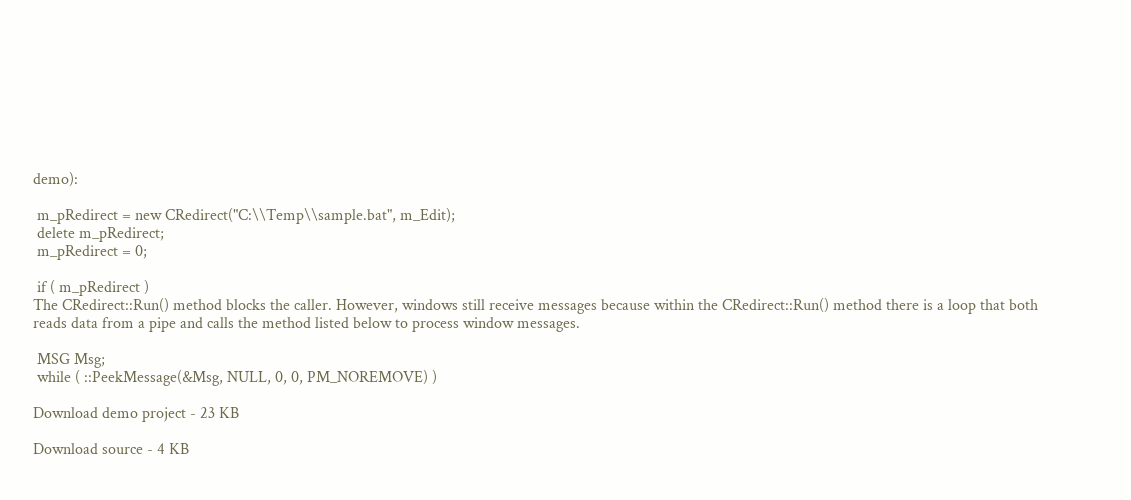demo):

 m_pRedirect = new CRedirect("C:\\Temp\\sample.bat", m_Edit);
 delete m_pRedirect;
 m_pRedirect = 0;

 if ( m_pRedirect )
The CRedirect::Run() method blocks the caller. However, windows still receive messages because within the CRedirect::Run() method there is a loop that both reads data from a pipe and calls the method listed below to process window messages.

 MSG Msg;
 while ( ::PeekMessage(&Msg, NULL, 0, 0, PM_NOREMOVE) )

Download demo project - 23 KB

Download source - 4 KB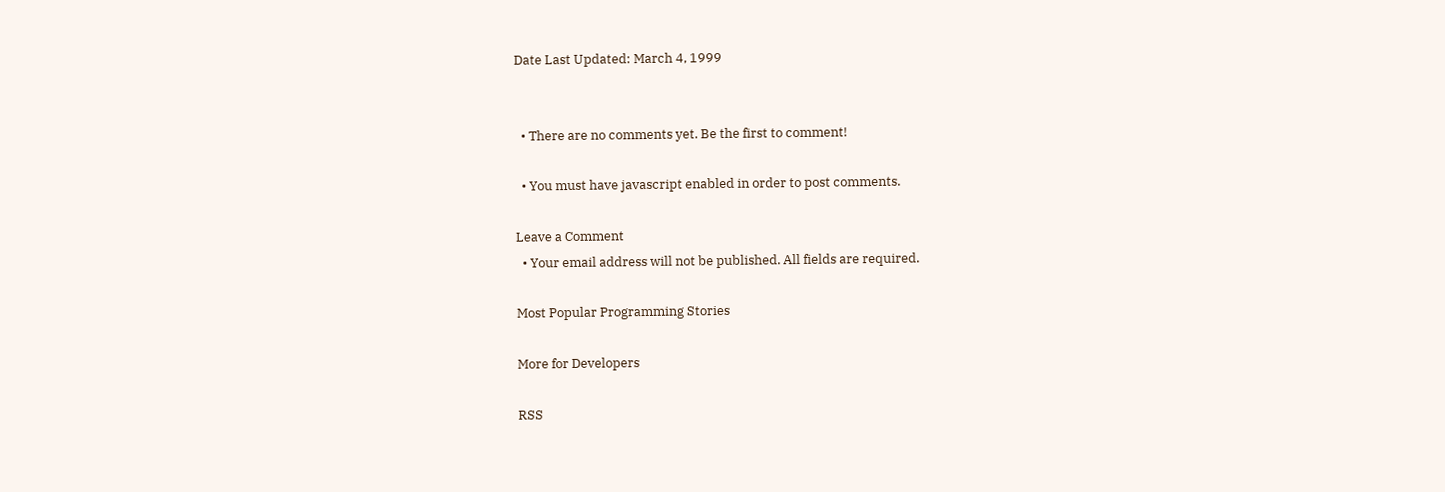Date Last Updated: March 4, 1999


  • There are no comments yet. Be the first to comment!

  • You must have javascript enabled in order to post comments.

Leave a Comment
  • Your email address will not be published. All fields are required.

Most Popular Programming Stories

More for Developers

RSS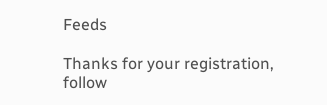Feeds

Thanks for your registration, follow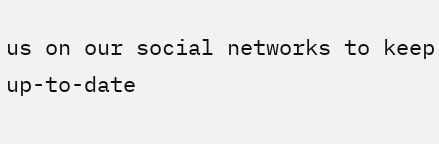us on our social networks to keep up-to-date